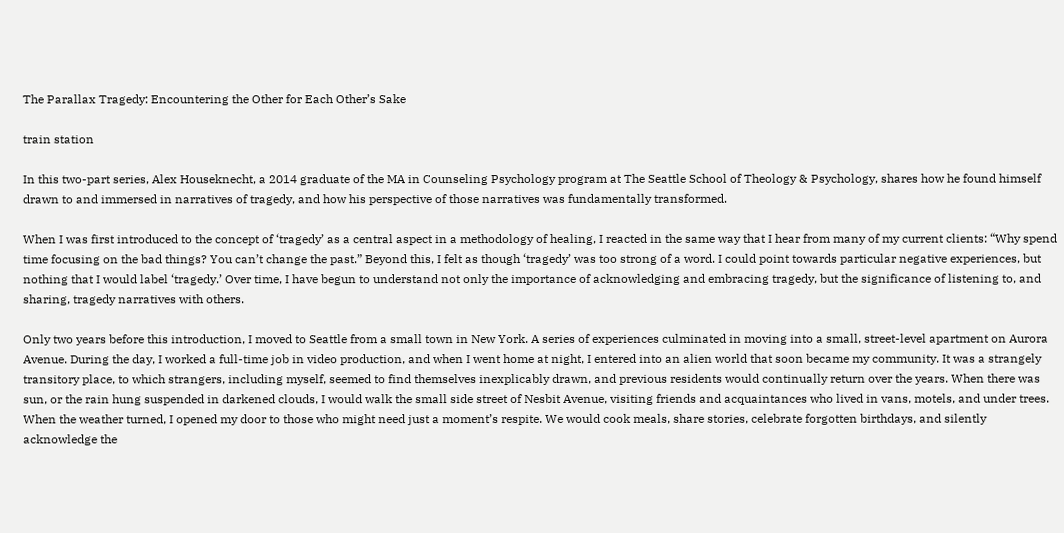The Parallax Tragedy: Encountering the Other for Each Other’s Sake

train station

In this two-part series, Alex Houseknecht, a 2014 graduate of the MA in Counseling Psychology program at The Seattle School of Theology & Psychology, shares how he found himself drawn to and immersed in narratives of tragedy, and how his perspective of those narratives was fundamentally transformed.

When I was first introduced to the concept of ‘tragedy’ as a central aspect in a methodology of healing, I reacted in the same way that I hear from many of my current clients: “Why spend time focusing on the bad things? You can’t change the past.” Beyond this, I felt as though ‘tragedy’ was too strong of a word. I could point towards particular negative experiences, but nothing that I would label ‘tragedy.’ Over time, I have begun to understand not only the importance of acknowledging and embracing tragedy, but the significance of listening to, and sharing, tragedy narratives with others.

Only two years before this introduction, I moved to Seattle from a small town in New York. A series of experiences culminated in moving into a small, street-level apartment on Aurora Avenue. During the day, I worked a full-time job in video production, and when I went home at night, I entered into an alien world that soon became my community. It was a strangely transitory place, to which strangers, including myself, seemed to find themselves inexplicably drawn, and previous residents would continually return over the years. When there was sun, or the rain hung suspended in darkened clouds, I would walk the small side street of Nesbit Avenue, visiting friends and acquaintances who lived in vans, motels, and under trees. When the weather turned, I opened my door to those who might need just a moment’s respite. We would cook meals, share stories, celebrate forgotten birthdays, and silently acknowledge the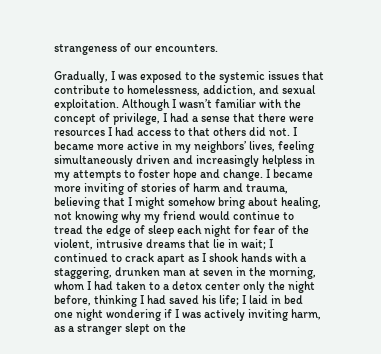strangeness of our encounters.

Gradually, I was exposed to the systemic issues that contribute to homelessness, addiction, and sexual exploitation. Although I wasn’t familiar with the concept of privilege, I had a sense that there were resources I had access to that others did not. I became more active in my neighbors’ lives, feeling simultaneously driven and increasingly helpless in my attempts to foster hope and change. I became more inviting of stories of harm and trauma, believing that I might somehow bring about healing, not knowing why my friend would continue to tread the edge of sleep each night for fear of the violent, intrusive dreams that lie in wait; I continued to crack apart as I shook hands with a staggering, drunken man at seven in the morning, whom I had taken to a detox center only the night before, thinking I had saved his life; I laid in bed one night wondering if I was actively inviting harm, as a stranger slept on the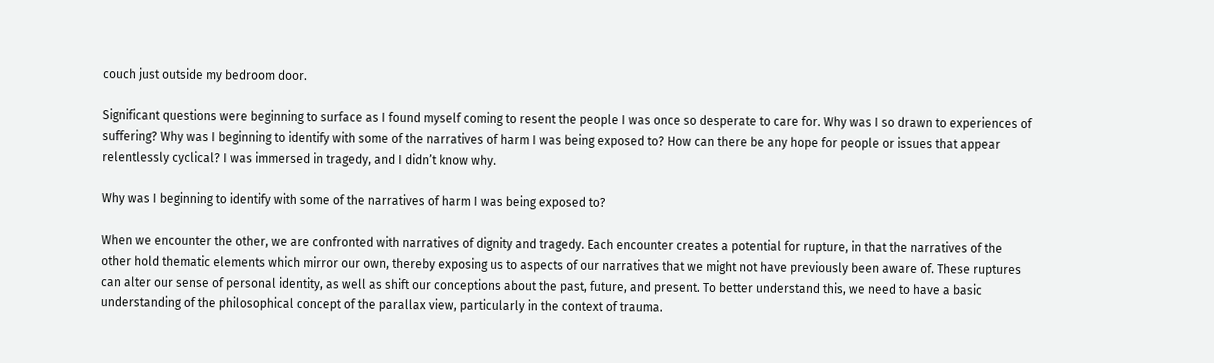couch just outside my bedroom door.

Significant questions were beginning to surface as I found myself coming to resent the people I was once so desperate to care for. Why was I so drawn to experiences of suffering? Why was I beginning to identify with some of the narratives of harm I was being exposed to? How can there be any hope for people or issues that appear relentlessly cyclical? I was immersed in tragedy, and I didn’t know why.

Why was I beginning to identify with some of the narratives of harm I was being exposed to?

When we encounter the other, we are confronted with narratives of dignity and tragedy. Each encounter creates a potential for rupture, in that the narratives of the other hold thematic elements which mirror our own, thereby exposing us to aspects of our narratives that we might not have previously been aware of. These ruptures can alter our sense of personal identity, as well as shift our conceptions about the past, future, and present. To better understand this, we need to have a basic understanding of the philosophical concept of the parallax view, particularly in the context of trauma.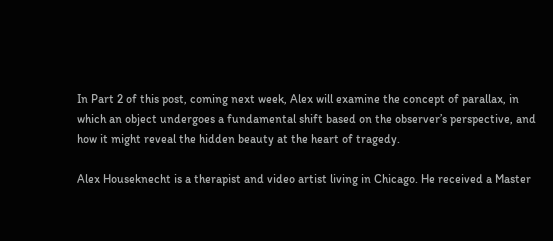In Part 2 of this post, coming next week, Alex will examine the concept of parallax, in which an object undergoes a fundamental shift based on the observer’s perspective, and how it might reveal the hidden beauty at the heart of tragedy.

Alex Houseknecht is a therapist and video artist living in Chicago. He received a Master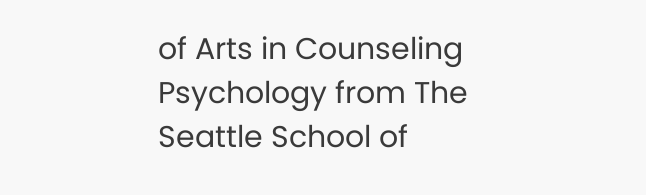of Arts in Counseling Psychology from The Seattle School of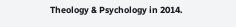Theology & Psychology in 2014.